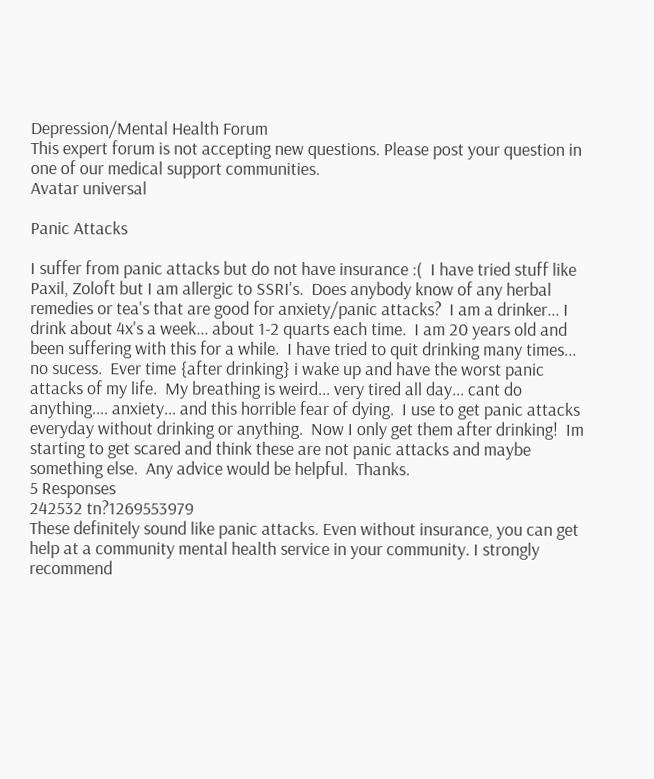Depression/Mental Health Forum
This expert forum is not accepting new questions. Please post your question in one of our medical support communities.
Avatar universal

Panic Attacks

I suffer from panic attacks but do not have insurance :(  I have tried stuff like Paxil, Zoloft but I am allergic to SSRI's.  Does anybody know of any herbal remedies or tea's that are good for anxiety/panic attacks?  I am a drinker... I drink about 4x's a week... about 1-2 quarts each time.  I am 20 years old and been suffering with this for a while.  I have tried to quit drinking many times... no sucess.  Ever time {after drinking} i wake up and have the worst panic attacks of my life.  My breathing is weird... very tired all day... cant do anything.... anxiety... and this horrible fear of dying.  I use to get panic attacks everyday without drinking or anything.  Now I only get them after drinking!  Im starting to get scared and think these are not panic attacks and maybe something else.  Any advice would be helpful.  Thanks.
5 Responses
242532 tn?1269553979
These definitely sound like panic attacks. Even without insurance, you can get help at a community mental health service in your community. I strongly recommend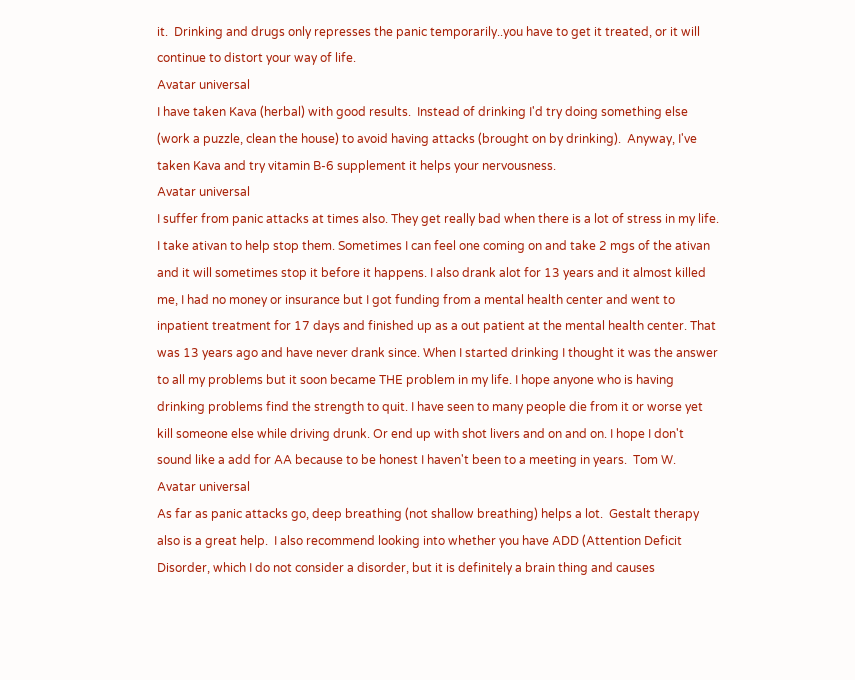it.  Drinking and drugs only represses the panic temporarily..you have to get it treated, or it will continue to distort your way of life.
Avatar universal
I have taken Kava (herbal) with good results.  Instead of drinking I'd try doing something else (work a puzzle, clean the house) to avoid having attacks (brought on by drinking).  Anyway, I've taken Kava and try vitamin B-6 supplement it helps your nervousness.
Avatar universal
I suffer from panic attacks at times also. They get really bad when there is a lot of stress in my life. I take ativan to help stop them. Sometimes I can feel one coming on and take 2 mgs of the ativan and it will sometimes stop it before it happens. I also drank alot for 13 years and it almost killed me, I had no money or insurance but I got funding from a mental health center and went to inpatient treatment for 17 days and finished up as a out patient at the mental health center. That was 13 years ago and have never drank since. When I started drinking I thought it was the answer to all my problems but it soon became THE problem in my life. I hope anyone who is having drinking problems find the strength to quit. I have seen to many people die from it or worse yet kill someone else while driving drunk. Or end up with shot livers and on and on. I hope I don't sound like a add for AA because to be honest I haven't been to a meeting in years.  Tom W.
Avatar universal
As far as panic attacks go, deep breathing (not shallow breathing) helps a lot.  Gestalt therapy also is a great help.  I also recommend looking into whether you have ADD (Attention Deficit Disorder, which I do not consider a disorder, but it is definitely a brain thing and causes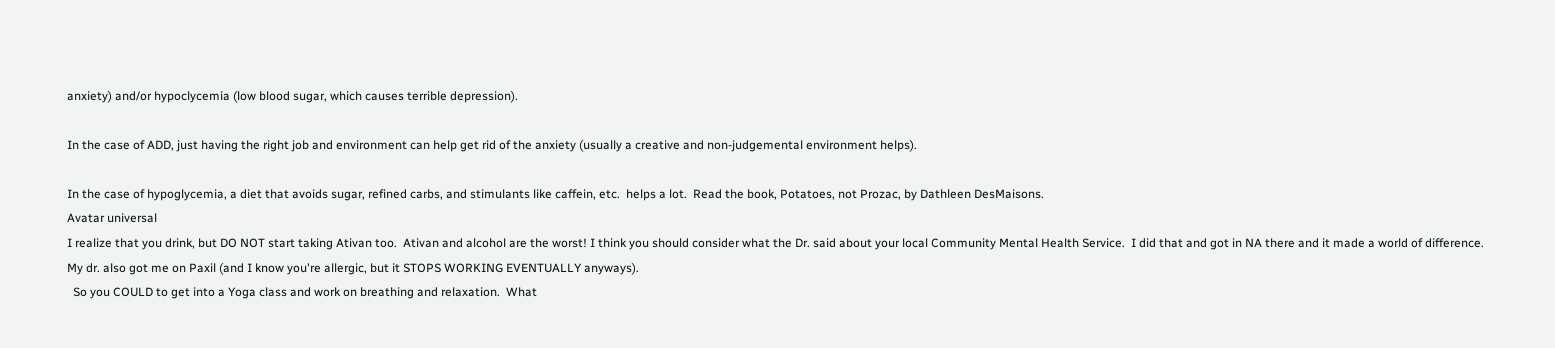anxiety) and/or hypoclycemia (low blood sugar, which causes terrible depression).

In the case of ADD, just having the right job and environment can help get rid of the anxiety (usually a creative and non-judgemental environment helps).

In the case of hypoglycemia, a diet that avoids sugar, refined carbs, and stimulants like caffein, etc.  helps a lot.  Read the book, Potatoes, not Prozac, by Dathleen DesMaisons.
Avatar universal
I realize that you drink, but DO NOT start taking Ativan too.  Ativan and alcohol are the worst! I think you should consider what the Dr. said about your local Community Mental Health Service.  I did that and got in NA there and it made a world of difference. My dr. also got me on Paxil (and I know you're allergic, but it STOPS WORKING EVENTUALLY anyways).
  So you COULD to get into a Yoga class and work on breathing and relaxation.  What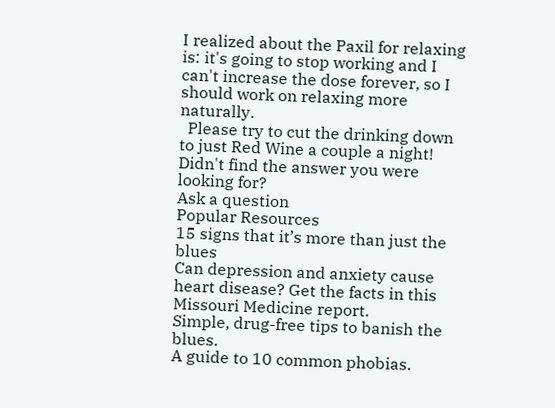I realized about the Paxil for relaxing is: it's going to stop working and I can't increase the dose forever, so I should work on relaxing more naturally.
  Please try to cut the drinking down to just Red Wine a couple a night!
Didn't find the answer you were looking for?
Ask a question
Popular Resources
15 signs that it’s more than just the blues
Can depression and anxiety cause heart disease? Get the facts in this Missouri Medicine report.
Simple, drug-free tips to banish the blues.
A guide to 10 common phobias.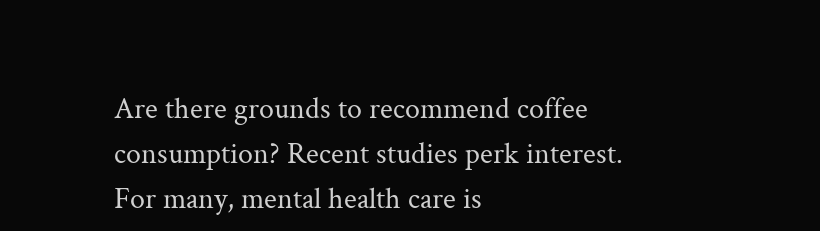Are there grounds to recommend coffee consumption? Recent studies perk interest.
For many, mental health care is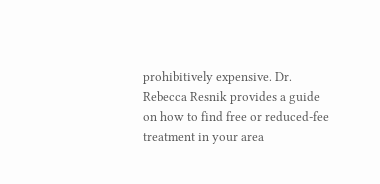prohibitively expensive. Dr. Rebecca Resnik provides a guide on how to find free or reduced-fee treatment in your area